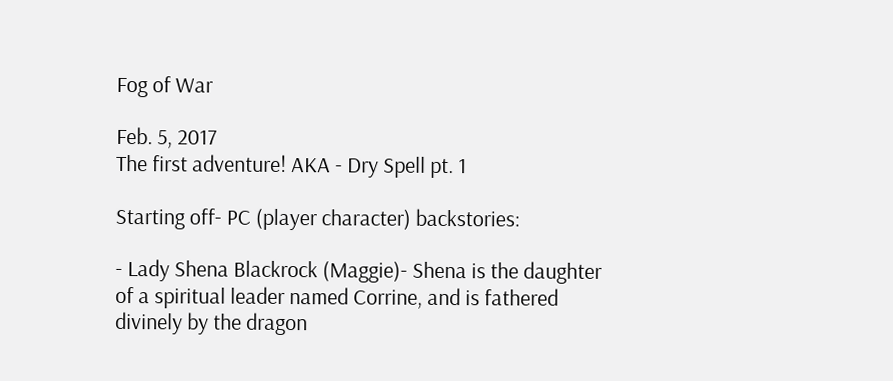Fog of War

Feb. 5, 2017
The first adventure! AKA - Dry Spell pt. 1

Starting off- PC (player character) backstories:

- Lady Shena Blackrock (Maggie)- Shena is the daughter of a spiritual leader named Corrine, and is fathered divinely by the dragon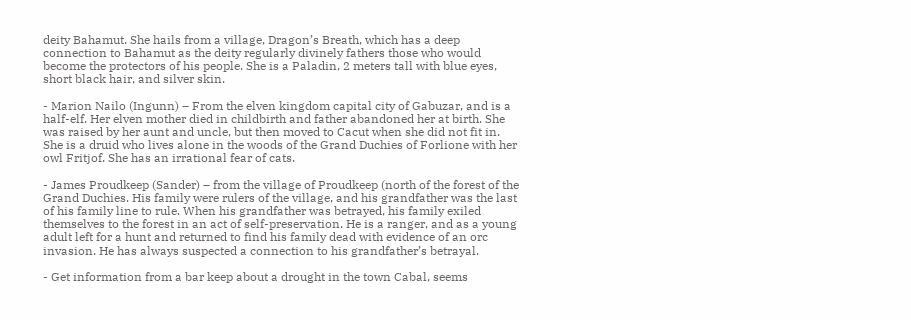deity Bahamut. She hails from a village, Dragon’s Breath, which has a deep connection to Bahamut as the deity regularly divinely fathers those who would become the protectors of his people. She is a Paladin, 2 meters tall with blue eyes, short black hair, and silver skin.

- Marion Nailo (Ingunn) – From the elven kingdom capital city of Gabuzar, and is a half-elf. Her elven mother died in childbirth and father abandoned her at birth. She was raised by her aunt and uncle, but then moved to Cacut when she did not fit in. She is a druid who lives alone in the woods of the Grand Duchies of Forlione with her owl Fritjof. She has an irrational fear of cats.

- James Proudkeep (Sander) – from the village of Proudkeep (north of the forest of the Grand Duchies. His family were rulers of the village, and his grandfather was the last of his family line to rule. When his grandfather was betrayed, his family exiled themselves to the forest in an act of self-preservation. He is a ranger, and as a young adult left for a hunt and returned to find his family dead with evidence of an orc invasion. He has always suspected a connection to his grandfather’s betrayal.

- Get information from a bar keep about a drought in the town Cabal, seems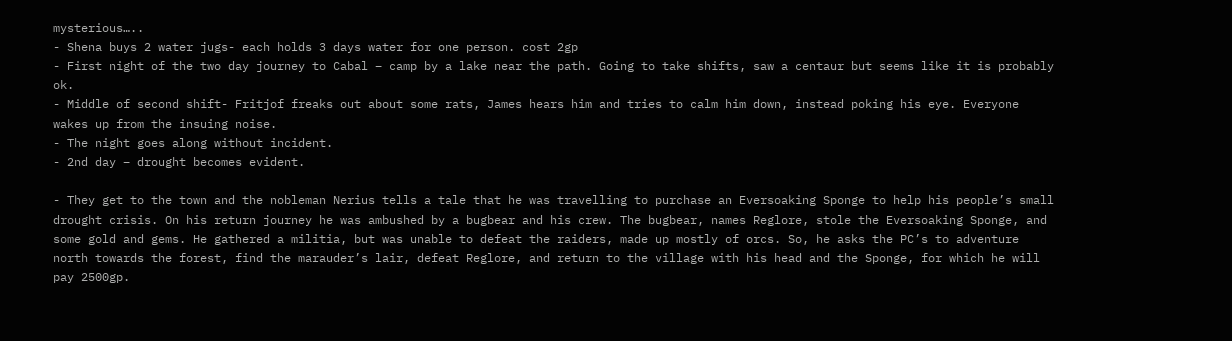mysterious…..
- Shena buys 2 water jugs- each holds 3 days water for one person. cost 2gp
- First night of the two day journey to Cabal – camp by a lake near the path. Going to take shifts, saw a centaur but seems like it is probably ok.
- Middle of second shift- Fritjof freaks out about some rats, James hears him and tries to calm him down, instead poking his eye. Everyone wakes up from the insuing noise.
- The night goes along without incident.
- 2nd day – drought becomes evident.

- They get to the town and the nobleman Nerius tells a tale that he was travelling to purchase an Eversoaking Sponge to help his people’s small drought crisis. On his return journey he was ambushed by a bugbear and his crew. The bugbear, names Reglore, stole the Eversoaking Sponge, and some gold and gems. He gathered a militia, but was unable to defeat the raiders, made up mostly of orcs. So, he asks the PC’s to adventure north towards the forest, find the marauder’s lair, defeat Reglore, and return to the village with his head and the Sponge, for which he will pay 2500gp.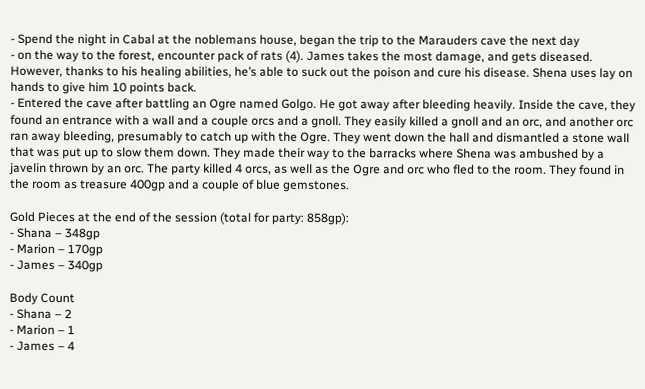- Spend the night in Cabal at the noblemans house, began the trip to the Marauders cave the next day
- on the way to the forest, encounter pack of rats (4). James takes the most damage, and gets diseased. However, thanks to his healing abilities, he’s able to suck out the poison and cure his disease. Shena uses lay on hands to give him 10 points back.
- Entered the cave after battling an Ogre named Golgo. He got away after bleeding heavily. Inside the cave, they found an entrance with a wall and a couple orcs and a gnoll. They easily killed a gnoll and an orc, and another orc ran away bleeding, presumably to catch up with the Ogre. They went down the hall and dismantled a stone wall that was put up to slow them down. They made their way to the barracks where Shena was ambushed by a javelin thrown by an orc. The party killed 4 orcs, as well as the Ogre and orc who fled to the room. They found in the room as treasure 400gp and a couple of blue gemstones.

Gold Pieces at the end of the session (total for party: 858gp):
- Shana – 348gp
- Marion – 170gp
- James – 340gp

Body Count
- Shana – 2
- Marion – 1
- James – 4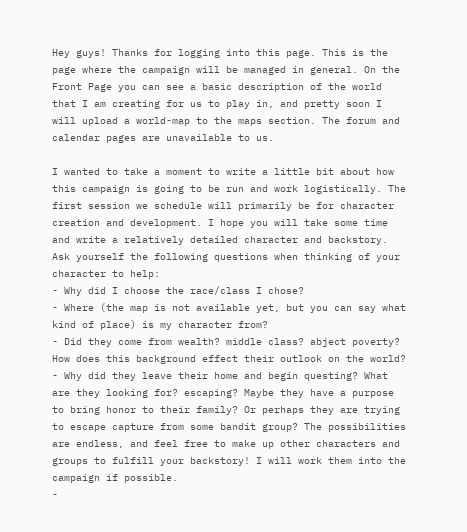Hey guys! Thanks for logging into this page. This is the page where the campaign will be managed in general. On the Front Page you can see a basic description of the world that I am creating for us to play in, and pretty soon I will upload a world-map to the maps section. The forum and calendar pages are unavailable to us.

I wanted to take a moment to write a little bit about how this campaign is going to be run and work logistically. The first session we schedule will primarily be for character creation and development. I hope you will take some time and write a relatively detailed character and backstory. Ask yourself the following questions when thinking of your character to help:
- Why did I choose the race/class I chose?
- Where (the map is not available yet, but you can say what kind of place) is my character from?
- Did they come from wealth? middle class? abject poverty? How does this background effect their outlook on the world?
- Why did they leave their home and begin questing? What are they looking for? escaping? Maybe they have a purpose to bring honor to their family? Or perhaps they are trying to escape capture from some bandit group? The possibilities are endless, and feel free to make up other characters and groups to fulfill your backstory! I will work them into the campaign if possible.
-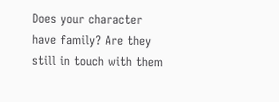Does your character have family? Are they still in touch with them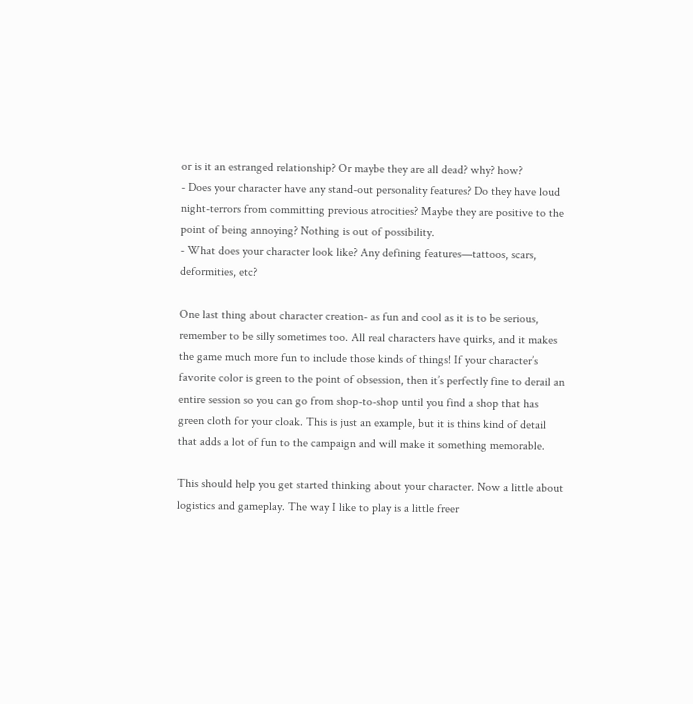or is it an estranged relationship? Or maybe they are all dead? why? how?
- Does your character have any stand-out personality features? Do they have loud night-terrors from committing previous atrocities? Maybe they are positive to the point of being annoying? Nothing is out of possibility.
- What does your character look like? Any defining features—tattoos, scars, deformities, etc?

One last thing about character creation- as fun and cool as it is to be serious, remember to be silly sometimes too. All real characters have quirks, and it makes the game much more fun to include those kinds of things! If your character’s favorite color is green to the point of obsession, then it’s perfectly fine to derail an entire session so you can go from shop-to-shop until you find a shop that has green cloth for your cloak. This is just an example, but it is thins kind of detail that adds a lot of fun to the campaign and will make it something memorable.

This should help you get started thinking about your character. Now a little about logistics and gameplay. The way I like to play is a little freer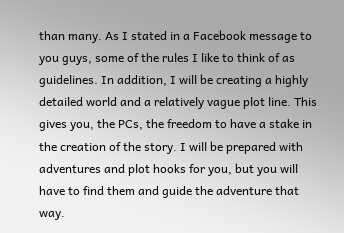than many. As I stated in a Facebook message to you guys, some of the rules I like to think of as guidelines. In addition, I will be creating a highly detailed world and a relatively vague plot line. This gives you, the PCs, the freedom to have a stake in the creation of the story. I will be prepared with adventures and plot hooks for you, but you will have to find them and guide the adventure that way.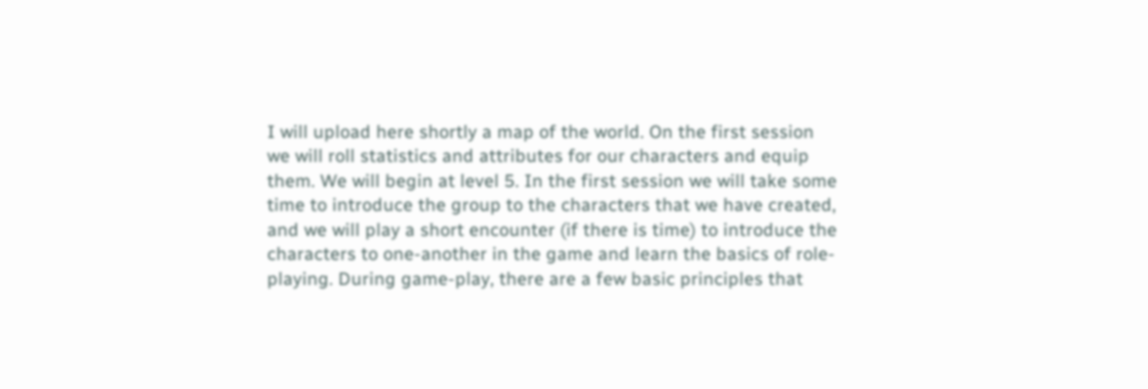I will upload here shortly a map of the world. On the first session we will roll statistics and attributes for our characters and equip them. We will begin at level 5. In the first session we will take some time to introduce the group to the characters that we have created, and we will play a short encounter (if there is time) to introduce the characters to one-another in the game and learn the basics of role-playing. During game-play, there are a few basic principles that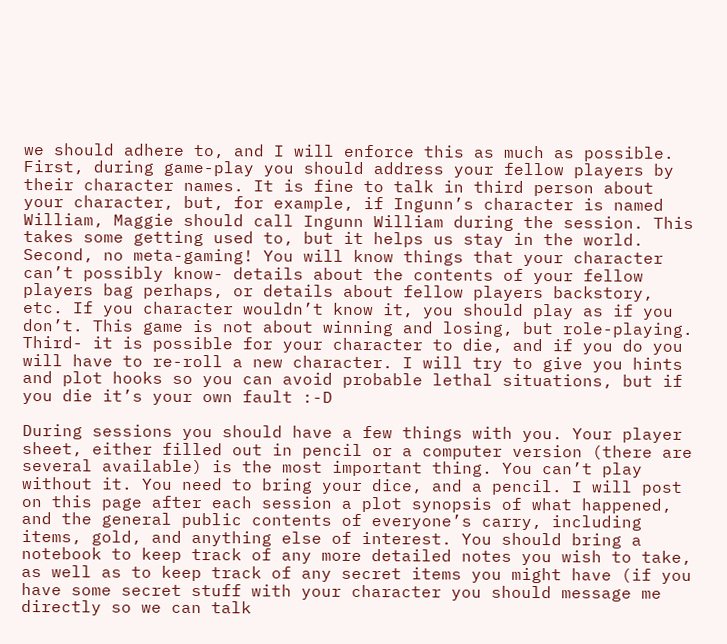we should adhere to, and I will enforce this as much as possible. First, during game-play you should address your fellow players by their character names. It is fine to talk in third person about your character, but, for example, if Ingunn’s character is named William, Maggie should call Ingunn William during the session. This takes some getting used to, but it helps us stay in the world. Second, no meta-gaming! You will know things that your character can’t possibly know- details about the contents of your fellow players bag perhaps, or details about fellow players backstory, etc. If you character wouldn’t know it, you should play as if you don’t. This game is not about winning and losing, but role-playing. Third- it is possible for your character to die, and if you do you will have to re-roll a new character. I will try to give you hints and plot hooks so you can avoid probable lethal situations, but if you die it’s your own fault :-D

During sessions you should have a few things with you. Your player sheet, either filled out in pencil or a computer version (there are several available) is the most important thing. You can’t play without it. You need to bring your dice, and a pencil. I will post on this page after each session a plot synopsis of what happened, and the general public contents of everyone’s carry, including items, gold, and anything else of interest. You should bring a notebook to keep track of any more detailed notes you wish to take, as well as to keep track of any secret items you might have (if you have some secret stuff with your character you should message me directly so we can talk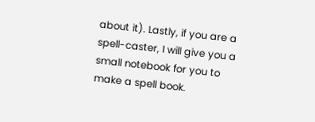about it). Lastly, if you are a spell-caster, I will give you a small notebook for you to make a spell book.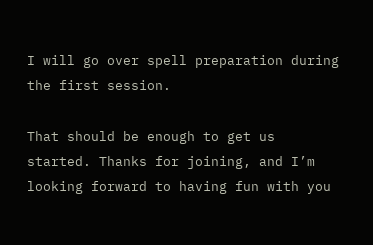I will go over spell preparation during the first session.

That should be enough to get us started. Thanks for joining, and I’m looking forward to having fun with you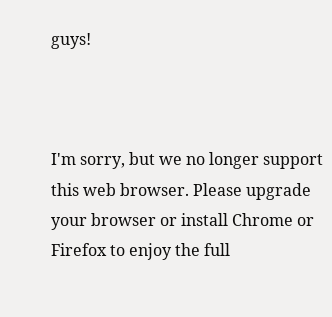guys!



I'm sorry, but we no longer support this web browser. Please upgrade your browser or install Chrome or Firefox to enjoy the full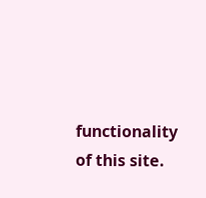functionality of this site.